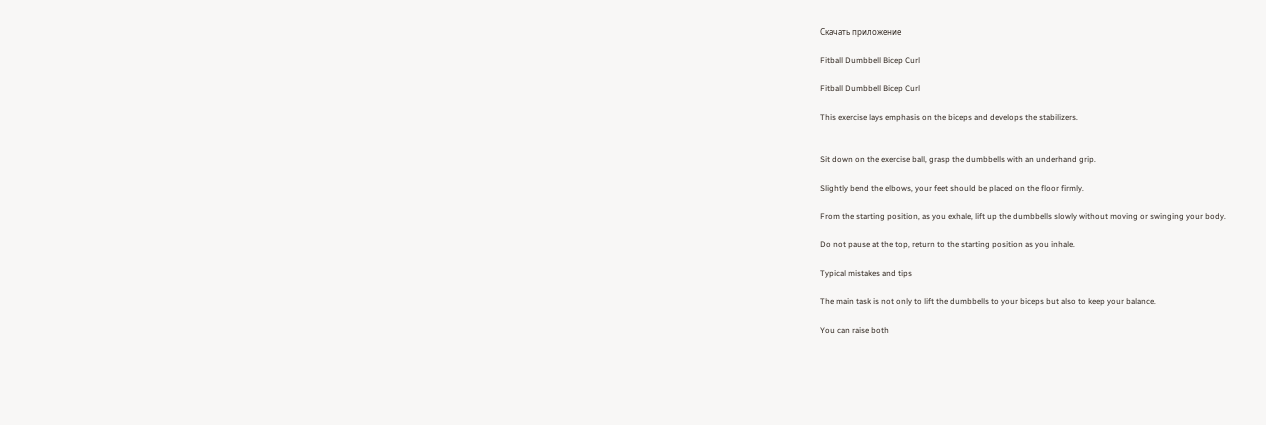Скачать приложение

Fitball Dumbbell Bicep Curl

Fitball Dumbbell Bicep Curl

This exercise lays emphasis on the biceps and develops the stabilizers.


Sit down on the exercise ball, grasp the dumbbells with an underhand grip.

Slightly bend the elbows, your feet should be placed on the floor firmly.

From the starting position, as you exhale, lift up the dumbbells slowly without moving or swinging your body.

Do not pause at the top, return to the starting position as you inhale.

Typical mistakes and tips

The main task is not only to lift the dumbbells to your biceps but also to keep your balance.

You can raise both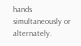hands simultaneously or alternately.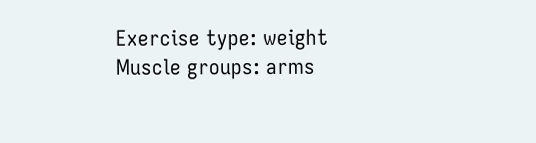Exercise type: weight
Muscle groups: arms